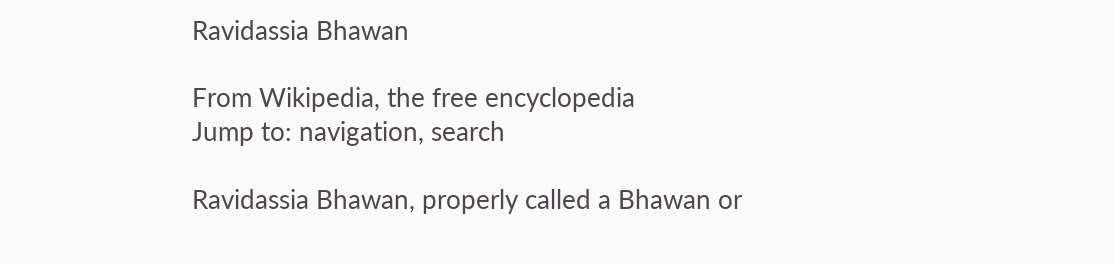Ravidassia Bhawan

From Wikipedia, the free encyclopedia
Jump to: navigation, search

Ravidassia Bhawan, properly called a Bhawan or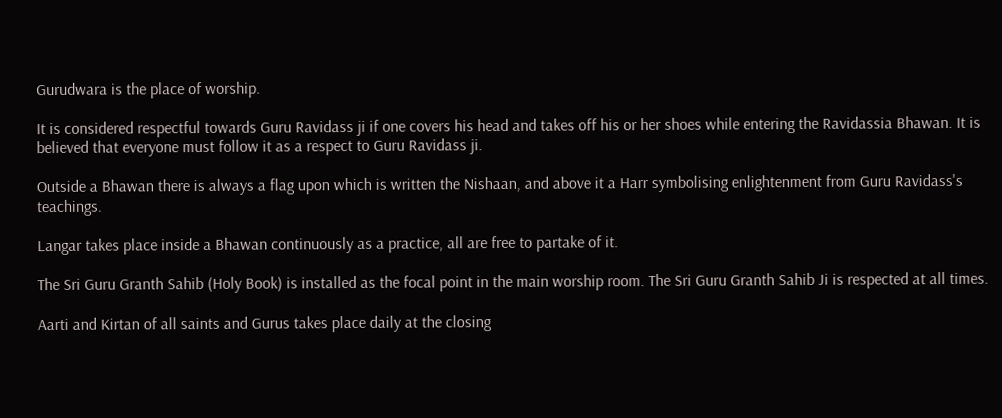Gurudwara is the place of worship.

It is considered respectful towards Guru Ravidass ji if one covers his head and takes off his or her shoes while entering the Ravidassia Bhawan. It is believed that everyone must follow it as a respect to Guru Ravidass ji.

Outside a Bhawan there is always a flag upon which is written the Nishaan, and above it a Harr symbolising enlightenment from Guru Ravidass's teachings.

Langar takes place inside a Bhawan continuously as a practice, all are free to partake of it.

The Sri Guru Granth Sahib (Holy Book) is installed as the focal point in the main worship room. The Sri Guru Granth Sahib Ji is respected at all times.

Aarti and Kirtan of all saints and Gurus takes place daily at the closing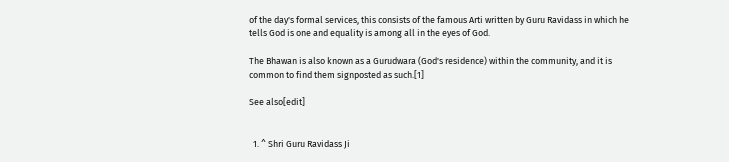of the day's formal services, this consists of the famous Arti written by Guru Ravidass in which he tells God is one and equality is among all in the eyes of God.

The Bhawan is also known as a Gurudwara (God's residence) within the community, and it is common to find them signposted as such.[1]

See also[edit]


  1. ^ Shri Guru Ravidass Ji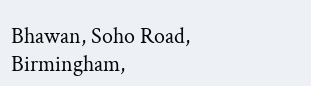Bhawan, Soho Road, Birmingham,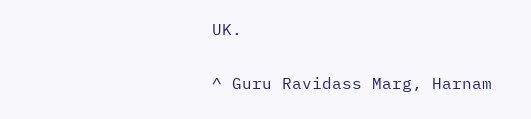UK.

^ Guru Ravidass Marg, Harnam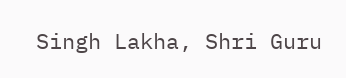Singh Lakha, Shri Guru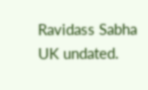Ravidass Sabha UK undated.